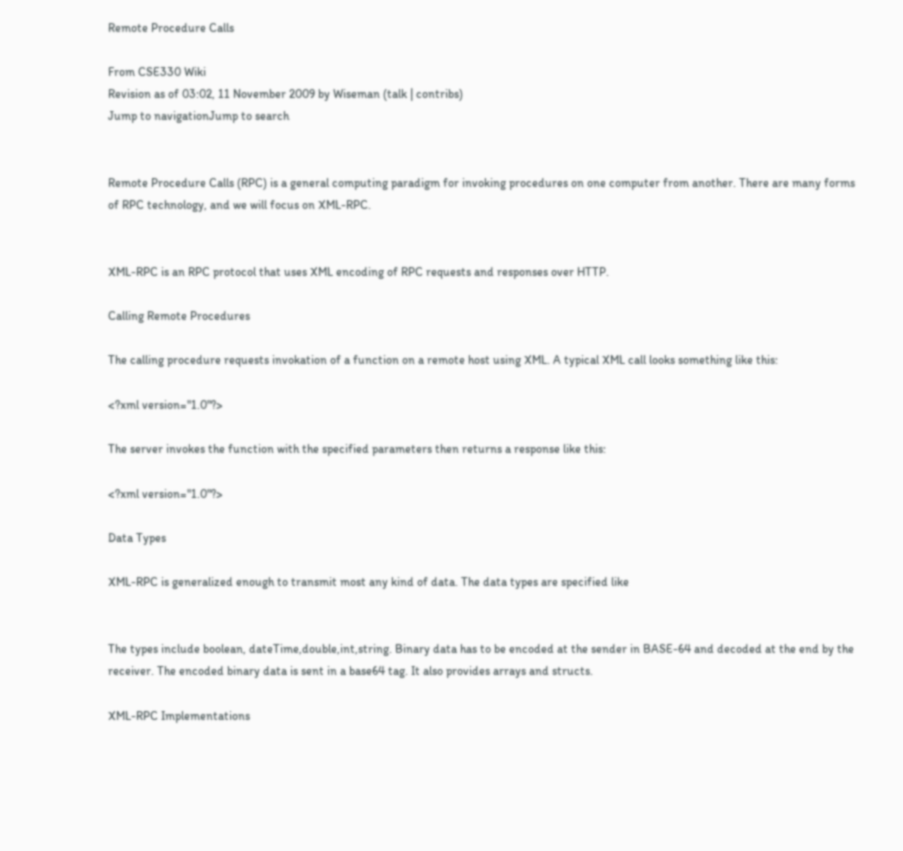Remote Procedure Calls

From CSE330 Wiki
Revision as of 03:02, 11 November 2009 by Wiseman (talk | contribs)
Jump to navigationJump to search


Remote Procedure Calls (RPC) is a general computing paradigm for invoking procedures on one computer from another. There are many forms of RPC technology, and we will focus on XML-RPC.


XML-RPC is an RPC protocol that uses XML encoding of RPC requests and responses over HTTP.

Calling Remote Procedures

The calling procedure requests invokation of a function on a remote host using XML. A typical XML call looks something like this:

<?xml version="1.0"?>

The server invokes the function with the specified parameters then returns a response like this:

<?xml version="1.0"?>

Data Types

XML-RPC is generalized enough to transmit most any kind of data. The data types are specified like


The types include boolean, dateTime,double,int,string. Binary data has to be encoded at the sender in BASE-64 and decoded at the end by the receiver. The encoded binary data is sent in a base64 tag. It also provides arrays and structs.

XML-RPC Implementations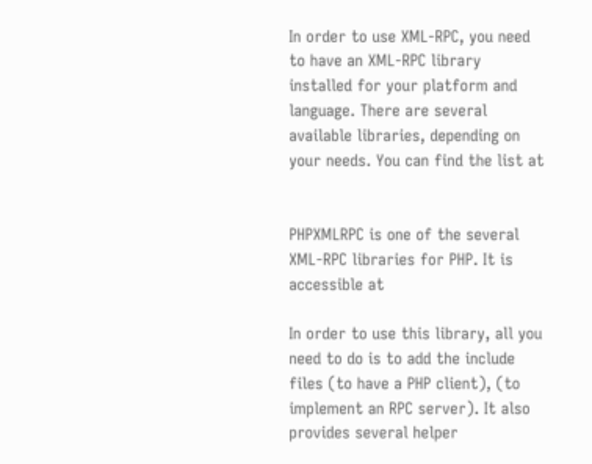In order to use XML-RPC, you need to have an XML-RPC library installed for your platform and language. There are several available libraries, depending on your needs. You can find the list at


PHPXMLRPC is one of the several XML-RPC libraries for PHP. It is accessible at

In order to use this library, all you need to do is to add the include files (to have a PHP client), (to implement an RPC server). It also provides several helper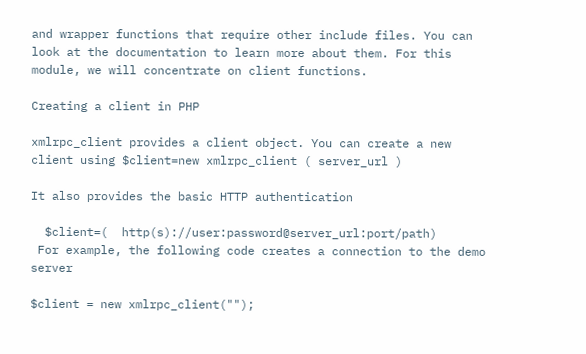and wrapper functions that require other include files. You can look at the documentation to learn more about them. For this module, we will concentrate on client functions.

Creating a client in PHP

xmlrpc_client provides a client object. You can create a new client using $client=new xmlrpc_client ( server_url )

It also provides the basic HTTP authentication

  $client=(  http(s)://user:password@server_url:port/path)
 For example, the following code creates a connection to the demo server

$client = new xmlrpc_client("");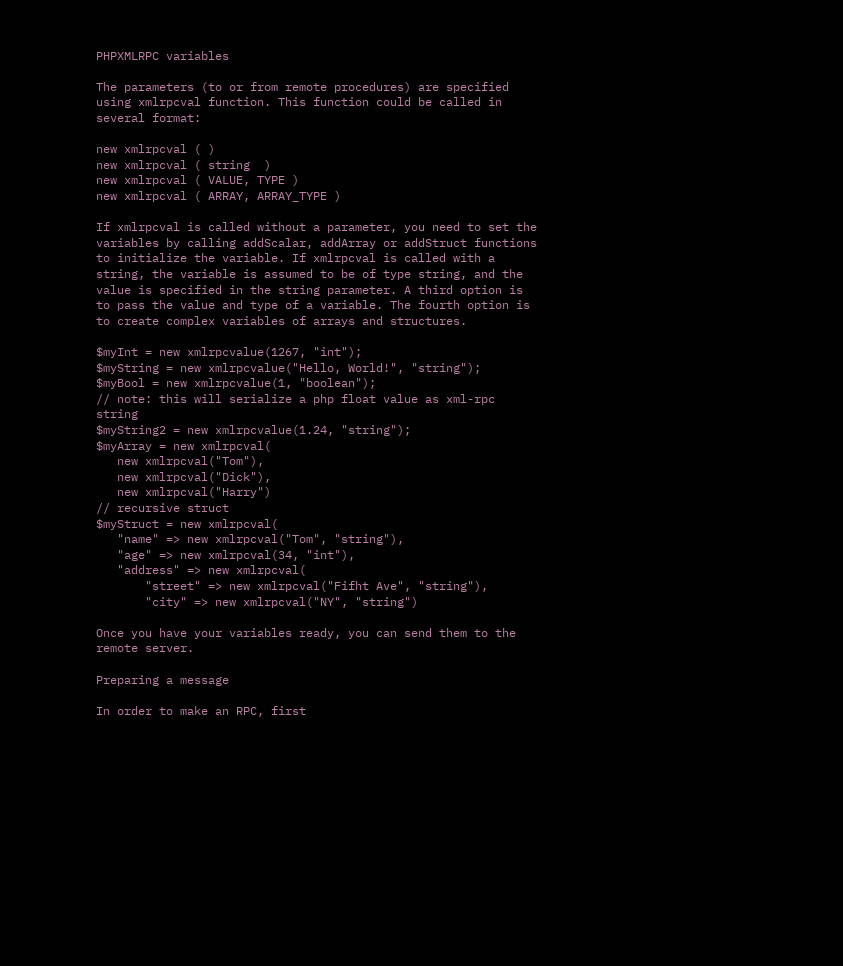PHPXMLRPC variables

The parameters (to or from remote procedures) are specified using xmlrpcval function. This function could be called in several format:

new xmlrpcval ( )
new xmlrpcval ( string  )
new xmlrpcval ( VALUE, TYPE )
new xmlrpcval ( ARRAY, ARRAY_TYPE )

If xmlrpcval is called without a parameter, you need to set the variables by calling addScalar, addArray or addStruct functions to initialize the variable. If xmlrpcval is called with a string, the variable is assumed to be of type string, and the value is specified in the string parameter. A third option is to pass the value and type of a variable. The fourth option is to create complex variables of arrays and structures.

$myInt = new xmlrpcvalue(1267, "int");
$myString = new xmlrpcvalue("Hello, World!", "string");
$myBool = new xmlrpcvalue(1, "boolean");
// note: this will serialize a php float value as xml-rpc string
$myString2 = new xmlrpcvalue(1.24, "string");
$myArray = new xmlrpcval(
   new xmlrpcval("Tom"),
   new xmlrpcval("Dick"),
   new xmlrpcval("Harry")
// recursive struct
$myStruct = new xmlrpcval(
   "name" => new xmlrpcval("Tom", "string"),
   "age" => new xmlrpcval(34, "int"),
   "address" => new xmlrpcval(
       "street" => new xmlrpcval("Fifht Ave", "string"),
       "city" => new xmlrpcval("NY", "string")

Once you have your variables ready, you can send them to the remote server.

Preparing a message

In order to make an RPC, first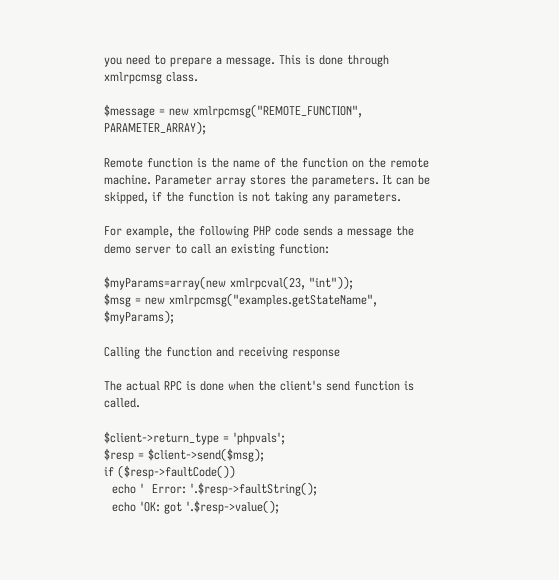you need to prepare a message. This is done through xmlrpcmsg class.

$message = new xmlrpcmsg("REMOTE_FUNCTION", PARAMETER_ARRAY);

Remote function is the name of the function on the remote machine. Parameter array stores the parameters. It can be skipped, if the function is not taking any parameters.

For example, the following PHP code sends a message the demo server to call an existing function:

$myParams=array(new xmlrpcval(23, "int"));
$msg = new xmlrpcmsg("examples.getStateName", $myParams);

Calling the function and receiving response

The actual RPC is done when the client's send function is called.

$client->return_type = 'phpvals';
$resp = $client->send($msg);
if ($resp->faultCode())
  echo '  Error: '.$resp->faultString();
  echo 'OK: got '.$resp->value();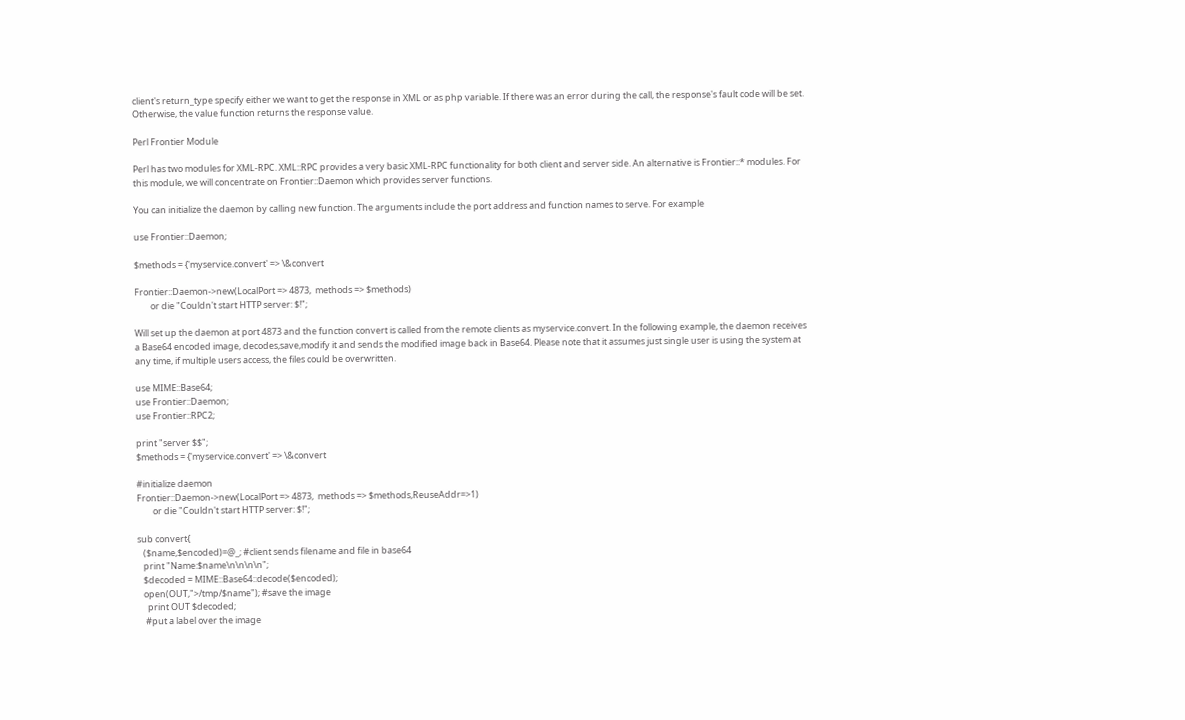client's return_type specify either we want to get the response in XML or as php variable. If there was an error during the call, the response's fault code will be set. Otherwise, the value function returns the response value.

Perl Frontier Module

Perl has two modules for XML-RPC. XML::RPC provides a very basic XML-RPC functionality for both client and server side. An alternative is Frontier::* modules. For this module, we will concentrate on Frontier::Daemon which provides server functions.

You can initialize the daemon by calling new function. The arguments include the port address and function names to serve. For example

use Frontier::Daemon;

$methods = {'myservice.convert' => \&convert

Frontier::Daemon->new(LocalPort => 4873,  methods => $methods)
        or die "Couldn't start HTTP server: $!";

Will set up the daemon at port 4873 and the function convert is called from the remote clients as myservice.convert. In the following example, the daemon receives a Base64 encoded image, decodes,save,modify it and sends the modified image back in Base64. Please note that it assumes just single user is using the system at any time, if multiple users access, the files could be overwritten.

use MIME::Base64;
use Frontier::Daemon;
use Frontier::RPC2;

print "server $$";
$methods = {'myservice.convert' => \&convert

#initialize daemon
Frontier::Daemon->new(LocalPort => 4873,  methods => $methods,ReuseAddr=>1)
        or die "Couldn't start HTTP server: $!";

sub convert{
   ($name,$encoded)=@_; #client sends filename and file in base64
   print "Name:$name\n\n\n\n";
   $decoded = MIME::Base64::decode($encoded);
   open(OUT,">/tmp/$name"); #save the image
     print OUT $decoded;
    #put a label over the image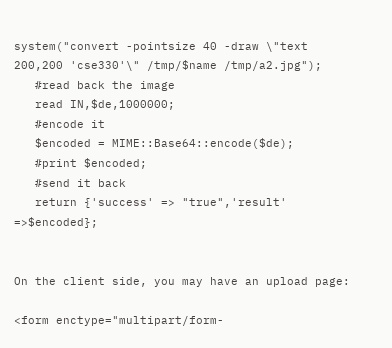system("convert -pointsize 40 -draw \"text 200,200 'cse330'\" /tmp/$name /tmp/a2.jpg");
   #read back the image
   read IN,$de,1000000;
   #encode it
   $encoded = MIME::Base64::encode($de);
   #print $encoded;
   #send it back
   return {'success' => "true",'result' =>$encoded};


On the client side, you may have an upload page:

<form enctype="multipart/form-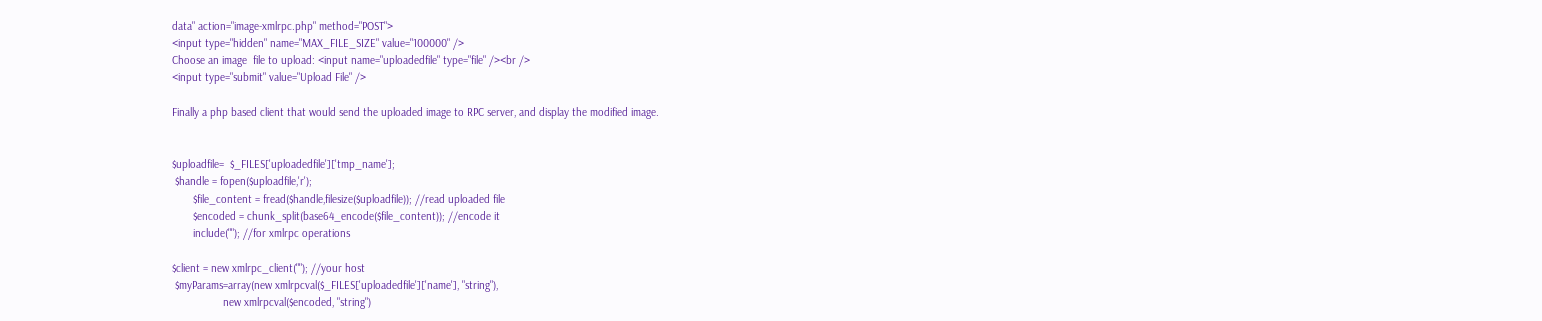data" action="image-xmlrpc.php" method="POST">
<input type="hidden" name="MAX_FILE_SIZE" value="100000" />
Choose an image  file to upload: <input name="uploadedfile" type="file" /><br />
<input type="submit" value="Upload File" />

Finally a php based client that would send the uploaded image to RPC server, and display the modified image.


$uploadfile=  $_FILES['uploadedfile']['tmp_name'];
 $handle = fopen($uploadfile,'r');
       $file_content = fread($handle,filesize($uploadfile)); //read uploaded file
       $encoded = chunk_split(base64_encode($file_content)); //encode it
       include(""); //for xmlrpc operations

$client = new xmlrpc_client(""); //your host
 $myParams=array(new xmlrpcval($_FILES['uploadedfile']['name'], "string"),
                 new xmlrpcval($encoded, "string")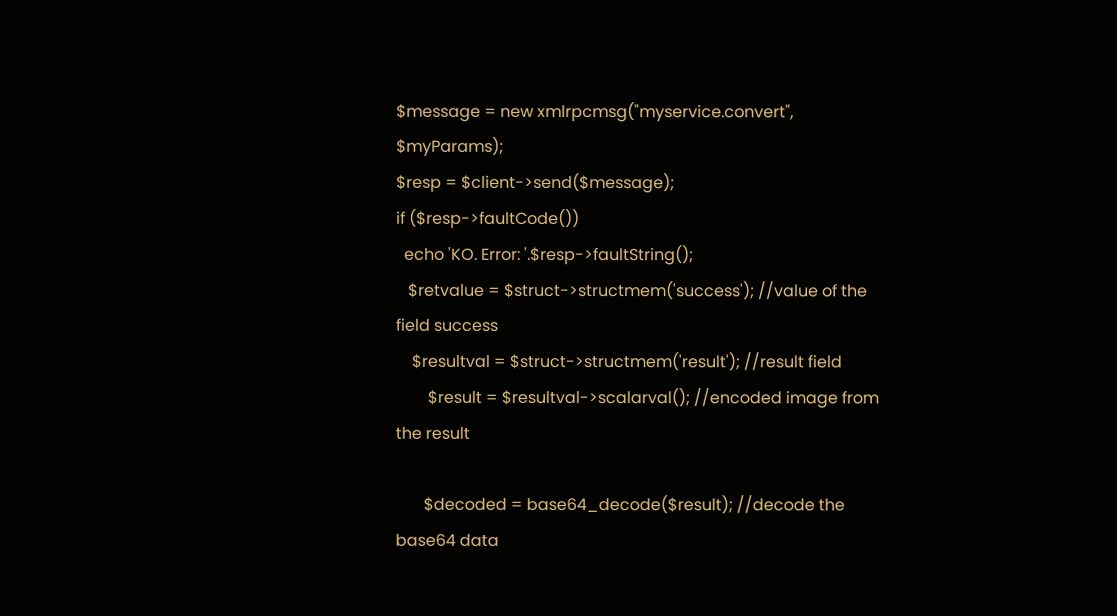$message = new xmlrpcmsg("myservice.convert", $myParams);
$resp = $client->send($message);
if ($resp->faultCode())
  echo 'KO. Error: '.$resp->faultString();
   $retvalue = $struct->structmem('success'); //value of the field success
    $resultval = $struct->structmem('result'); //result field
        $result = $resultval->scalarval(); //encoded image from the result

       $decoded = base64_decode($result); //decode the base64 data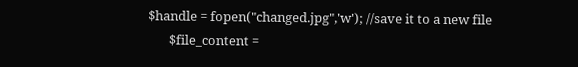$handle = fopen("changed.jpg",'w'); //save it to a new file
       $file_content =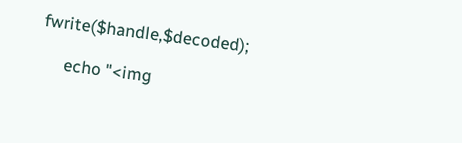fwrite($handle,$decoded);

      echo "<img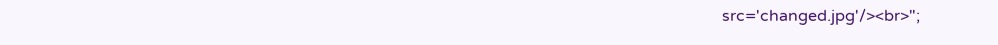src='changed.jpg'/><br>";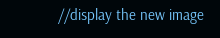//display the new image